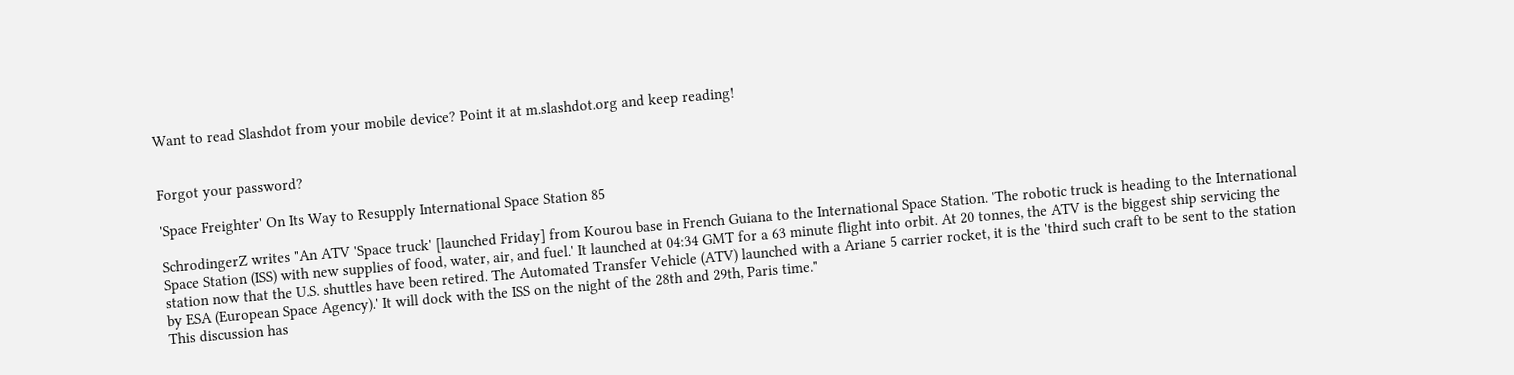Want to read Slashdot from your mobile device? Point it at m.slashdot.org and keep reading!


Forgot your password?

'Space Freighter' On Its Way to Resupply International Space Station 85

SchrodingerZ writes "An ATV 'Space truck' [launched Friday] from Kourou base in French Guiana to the International Space Station. 'The robotic truck is heading to the International Space Station (ISS) with new supplies of food, water, air, and fuel.' It launched at 04:34 GMT for a 63 minute flight into orbit. At 20 tonnes, the ATV is the biggest ship servicing the station now that the U.S. shuttles have been retired. The Automated Transfer Vehicle (ATV) launched with a Ariane 5 carrier rocket, it is the 'third such craft to be sent to the station by ESA (European Space Agency).' It will dock with the ISS on the night of the 28th and 29th, Paris time."
This discussion has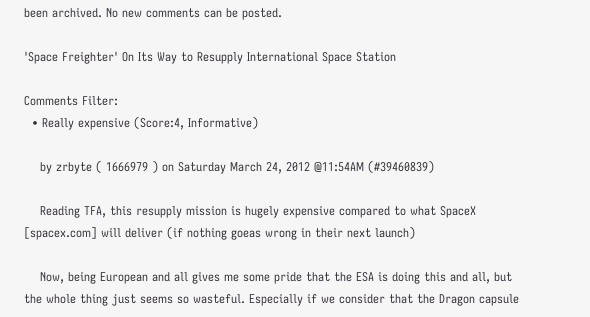been archived. No new comments can be posted.

'Space Freighter' On Its Way to Resupply International Space Station

Comments Filter:
  • Really expensive (Score:4, Informative)

    by zrbyte ( 1666979 ) on Saturday March 24, 2012 @11:54AM (#39460839)

    Reading TFA, this resupply mission is hugely expensive compared to what SpaceX [spacex.com] will deliver (if nothing goeas wrong in their next launch)

    Now, being European and all gives me some pride that the ESA is doing this and all, but the whole thing just seems so wasteful. Especially if we consider that the Dragon capsule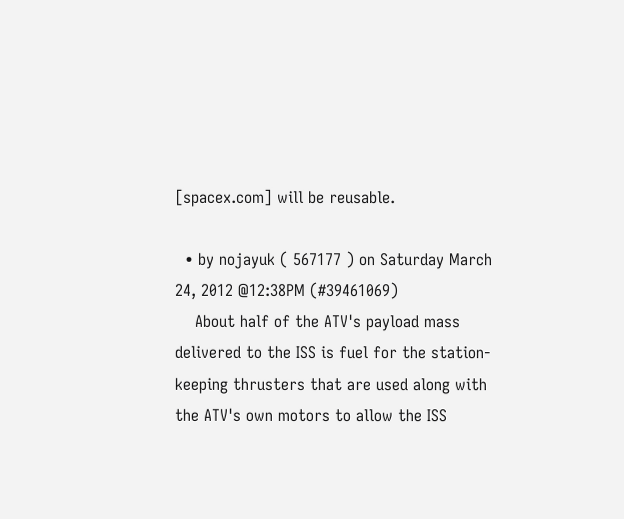[spacex.com] will be reusable.

  • by nojayuk ( 567177 ) on Saturday March 24, 2012 @12:38PM (#39461069)
    About half of the ATV's payload mass delivered to the ISS is fuel for the station-keeping thrusters that are used along with the ATV's own motors to allow the ISS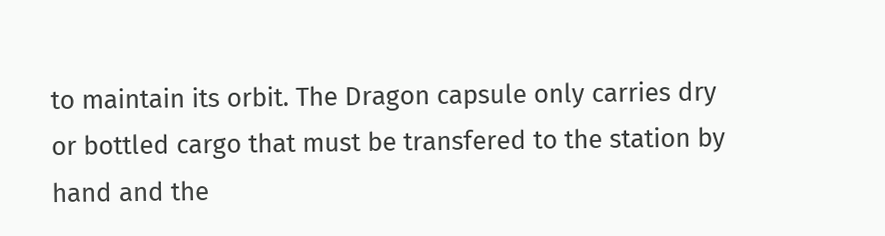to maintain its orbit. The Dragon capsule only carries dry or bottled cargo that must be transfered to the station by hand and the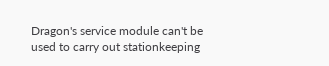Dragon's service module can't be used to carry out stationkeeping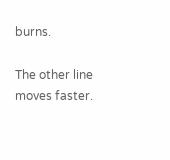burns.

The other line moves faster.